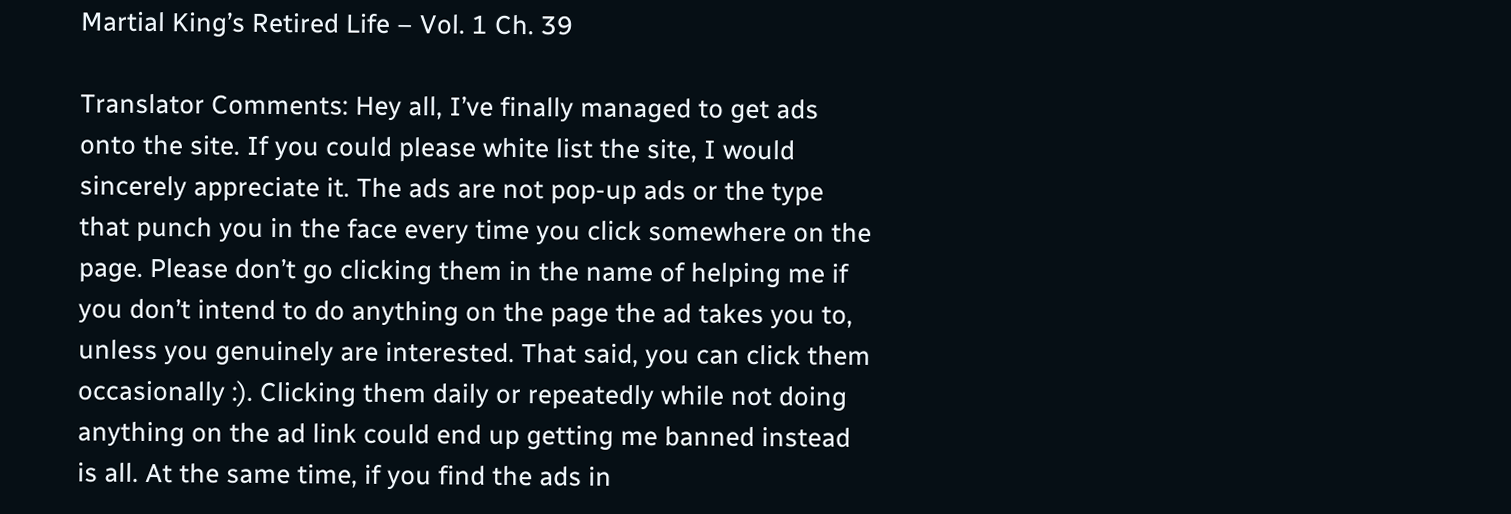Martial King’s Retired Life – Vol. 1 Ch. 39

Translator Comments: Hey all, I’ve finally managed to get ads onto the site. If you could please white list the site, I would sincerely appreciate it. The ads are not pop-up ads or the type that punch you in the face every time you click somewhere on the page. Please don’t go clicking them in the name of helping me if you don’t intend to do anything on the page the ad takes you to, unless you genuinely are interested. That said, you can click them occasionally :). Clicking them daily or repeatedly while not doing anything on the ad link could end up getting me banned instead is all. At the same time, if you find the ads in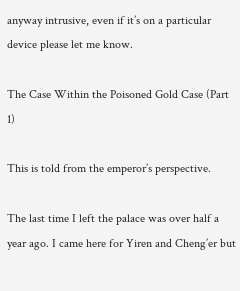anyway intrusive, even if it’s on a particular device please let me know.

The Case Within the Poisoned Gold Case (Part 1)

This is told from the emperor’s perspective.

The last time I left the palace was over half a year ago. I came here for Yiren and Cheng’er but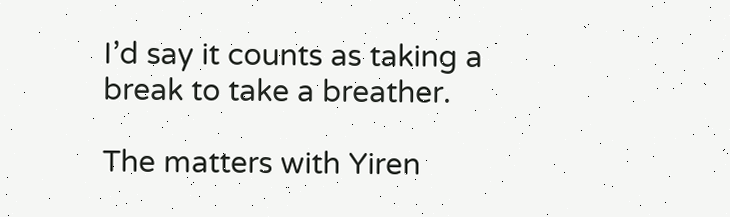I’d say it counts as taking a break to take a breather.

The matters with Yiren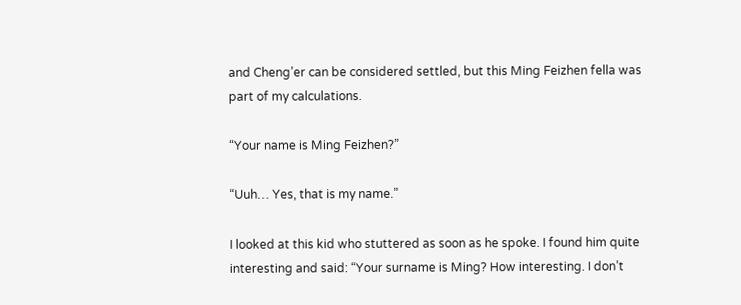and Cheng’er can be considered settled, but this Ming Feizhen fella was part of my calculations.

“Your name is Ming Feizhen?”

“Uuh… Yes, that is my name.”

I looked at this kid who stuttered as soon as he spoke. I found him quite interesting and said: “Your surname is Ming? How interesting. I don’t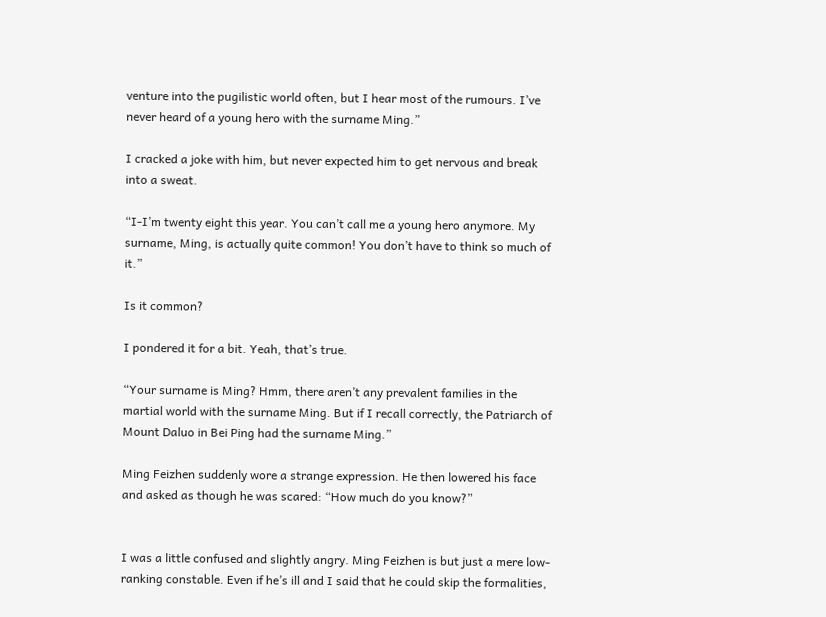venture into the pugilistic world often, but I hear most of the rumours. I’ve never heard of a young hero with the surname Ming.”

I cracked a joke with him, but never expected him to get nervous and break into a sweat.

“I-I’m twenty eight this year. You can’t call me a young hero anymore. My surname, Ming, is actually quite common! You don’t have to think so much of it.”

Is it common?

I pondered it for a bit. Yeah, that’s true.

“Your surname is Ming? Hmm, there aren’t any prevalent families in the martial world with the surname Ming. But if I recall correctly, the Patriarch of Mount Daluo in Bei Ping had the surname Ming.”

Ming Feizhen suddenly wore a strange expression. He then lowered his face and asked as though he was scared: “How much do you know?”


I was a little confused and slightly angry. Ming Feizhen is but just a mere low-ranking constable. Even if he’s ill and I said that he could skip the formalities,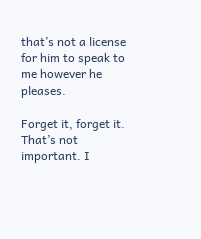that’s not a license for him to speak to me however he pleases.

Forget it, forget it. That’s not important. I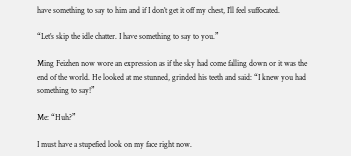have something to say to him and if I don’t get it off my chest, I’ll feel suffocated.

“Let’s skip the idle chatter. I have something to say to you.”

Ming Feizhen now wore an expression as if the sky had come falling down or it was the end of the world. He looked at me stunned, grinded his teeth and said: “I knew you had something to say!”

Me: “Huh?”

I must have a stupefied look on my face right now.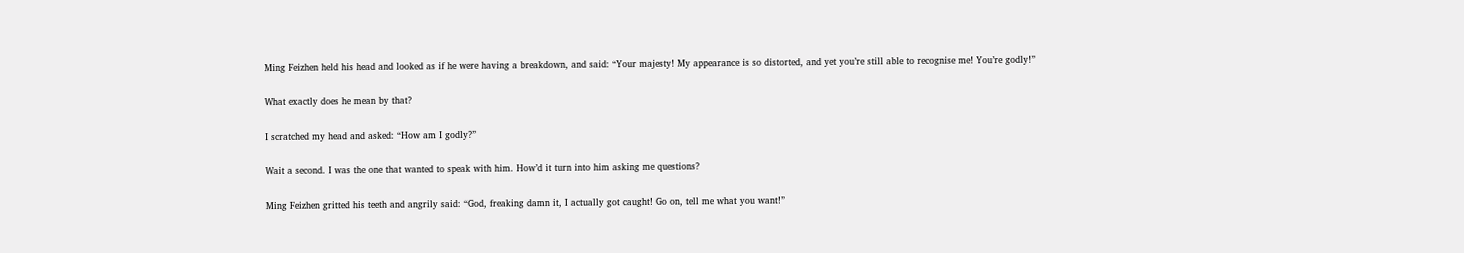Ming Feizhen held his head and looked as if he were having a breakdown, and said: “Your majesty! My appearance is so distorted, and yet you’re still able to recognise me! You’re godly!”

What exactly does he mean by that?

I scratched my head and asked: “How am I godly?”

Wait a second. I was the one that wanted to speak with him. How’d it turn into him asking me questions?

Ming Feizhen gritted his teeth and angrily said: “God, freaking damn it, I actually got caught! Go on, tell me what you want!”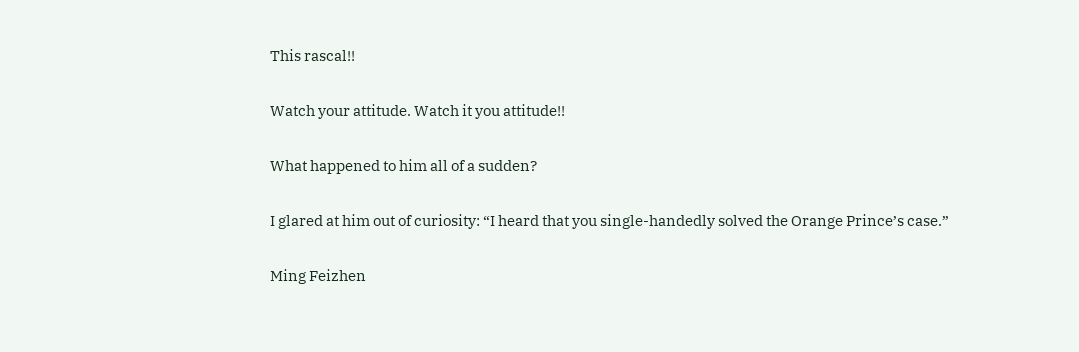This rascal!!

Watch your attitude. Watch it you attitude!!

What happened to him all of a sudden?

I glared at him out of curiosity: “I heard that you single-handedly solved the Orange Prince’s case.”

Ming Feizhen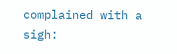complained with a sigh: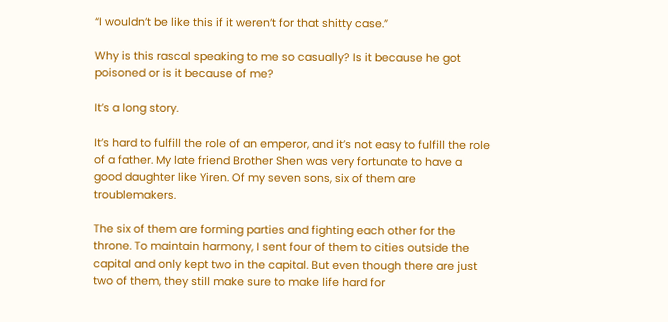“I wouldn’t be like this if it weren’t for that shitty case.”

Why is this rascal speaking to me so casually? Is it because he got poisoned or is it because of me?

It’s a long story.

It’s hard to fulfill the role of an emperor, and it’s not easy to fulfill the role of a father. My late friend Brother Shen was very fortunate to have a good daughter like Yiren. Of my seven sons, six of them are troublemakers.

The six of them are forming parties and fighting each other for the throne. To maintain harmony, I sent four of them to cities outside the capital and only kept two in the capital. But even though there are just two of them, they still make sure to make life hard for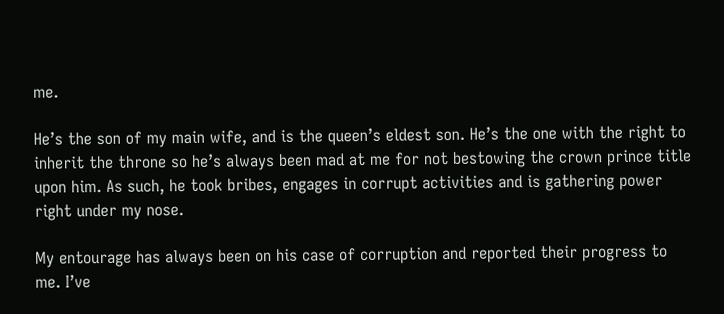me.

He’s the son of my main wife, and is the queen’s eldest son. He’s the one with the right to inherit the throne so he’s always been mad at me for not bestowing the crown prince title upon him. As such, he took bribes, engages in corrupt activities and is gathering power right under my nose.

My entourage has always been on his case of corruption and reported their progress to me. I’ve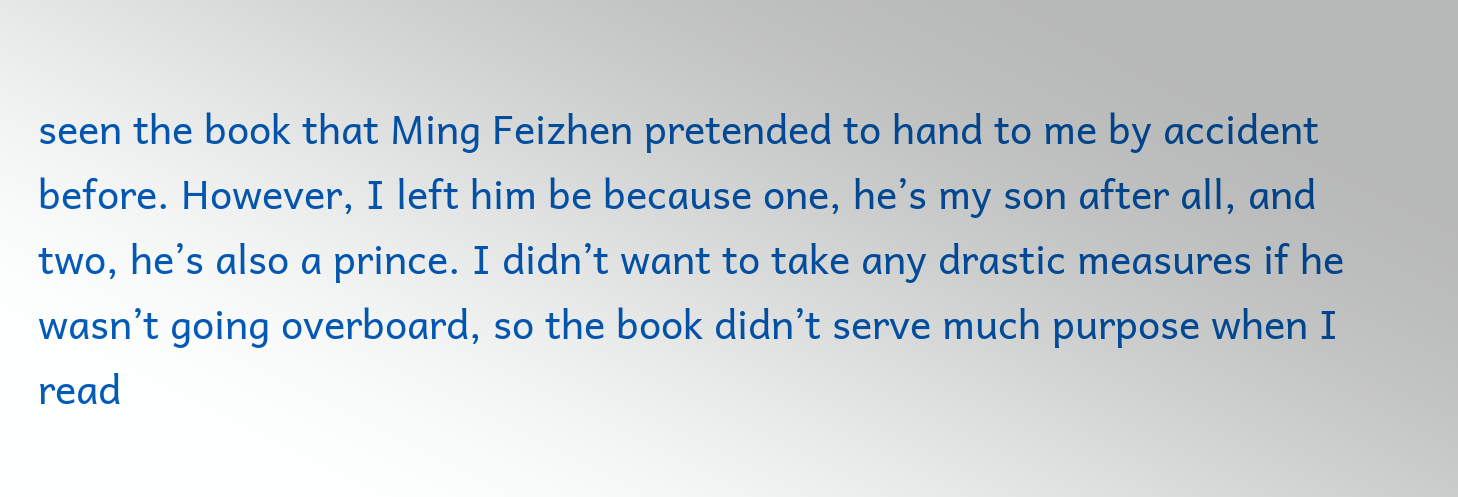seen the book that Ming Feizhen pretended to hand to me by accident before. However, I left him be because one, he’s my son after all, and two, he’s also a prince. I didn’t want to take any drastic measures if he wasn’t going overboard, so the book didn’t serve much purpose when I read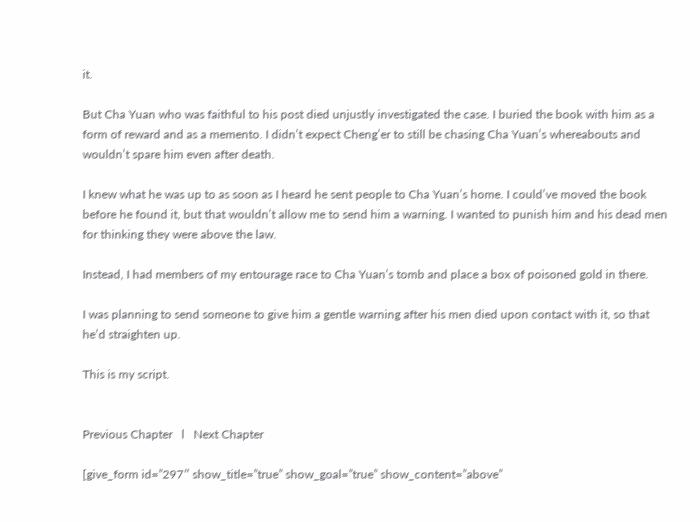it.

But Cha Yuan who was faithful to his post died unjustly investigated the case. I buried the book with him as a form of reward and as a memento. I didn’t expect Cheng’er to still be chasing Cha Yuan’s whereabouts and wouldn’t spare him even after death.

I knew what he was up to as soon as I heard he sent people to Cha Yuan’s home. I could’ve moved the book before he found it, but that wouldn’t allow me to send him a warning. I wanted to punish him and his dead men for thinking they were above the law.

Instead, I had members of my entourage race to Cha Yuan’s tomb and place a box of poisoned gold in there.

I was planning to send someone to give him a gentle warning after his men died upon contact with it, so that he’d straighten up.

This is my script.


Previous Chapter   l   Next Chapter

[give_form id=”297″ show_title=”true” show_goal=”true” show_content=”above”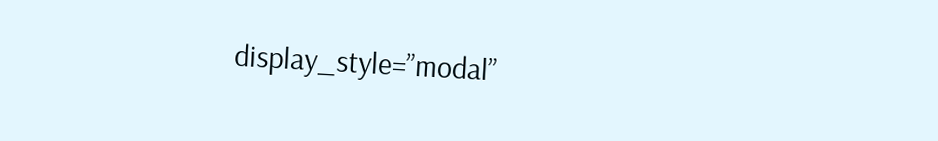display_style=”modal”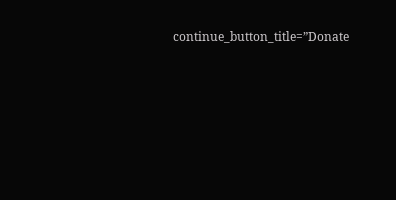continue_button_title=”Donate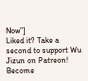Now”]
Liked it? Take a second to support Wu Jizun on Patreon!
Become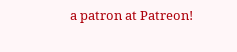a patron at Patreon!